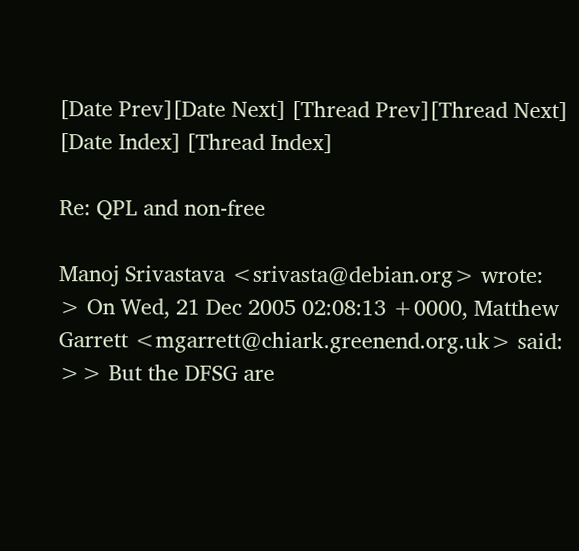[Date Prev][Date Next] [Thread Prev][Thread Next] [Date Index] [Thread Index]

Re: QPL and non-free

Manoj Srivastava <srivasta@debian.org> wrote:
> On Wed, 21 Dec 2005 02:08:13 +0000, Matthew Garrett <mgarrett@chiark.greenend.org.uk> said:
>> But the DFSG are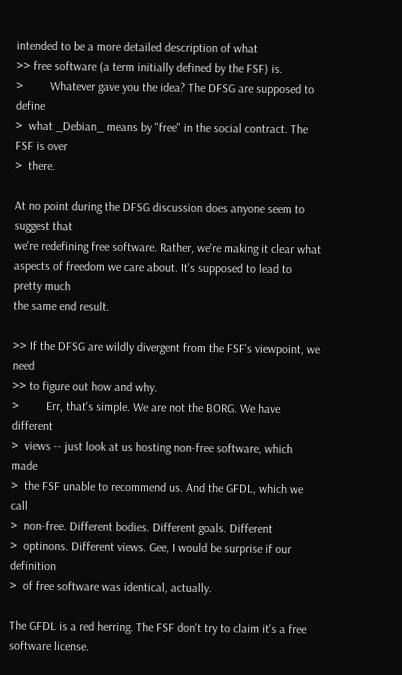intended to be a more detailed description of what
>> free software (a term initially defined by the FSF) is.
>         Whatever gave you the idea? The DFSG are supposed to define
>  what _Debian_ means by "free" in the social contract. The FSF is over
>  there.

At no point during the DFSG discussion does anyone seem to suggest that
we're redefining free software. Rather, we're making it clear what
aspects of freedom we care about. It's supposed to lead to pretty much
the same end result.

>> If the DFSG are wildly divergent from the FSF's viewpoint, we need
>> to figure out how and why.
>         Err, that's simple. We are not the BORG. We have different
>  views -- just look at us hosting non-free software, which made
>  the FSF unable to recommend us. And the GFDL, which we call
>  non-free. Different bodies. Different goals. Different
>  optinons. Different views. Gee, I would be surprise if our definition
>  of free software was identical, actually.

The GFDL is a red herring. The FSF don't try to claim it's a free
software license.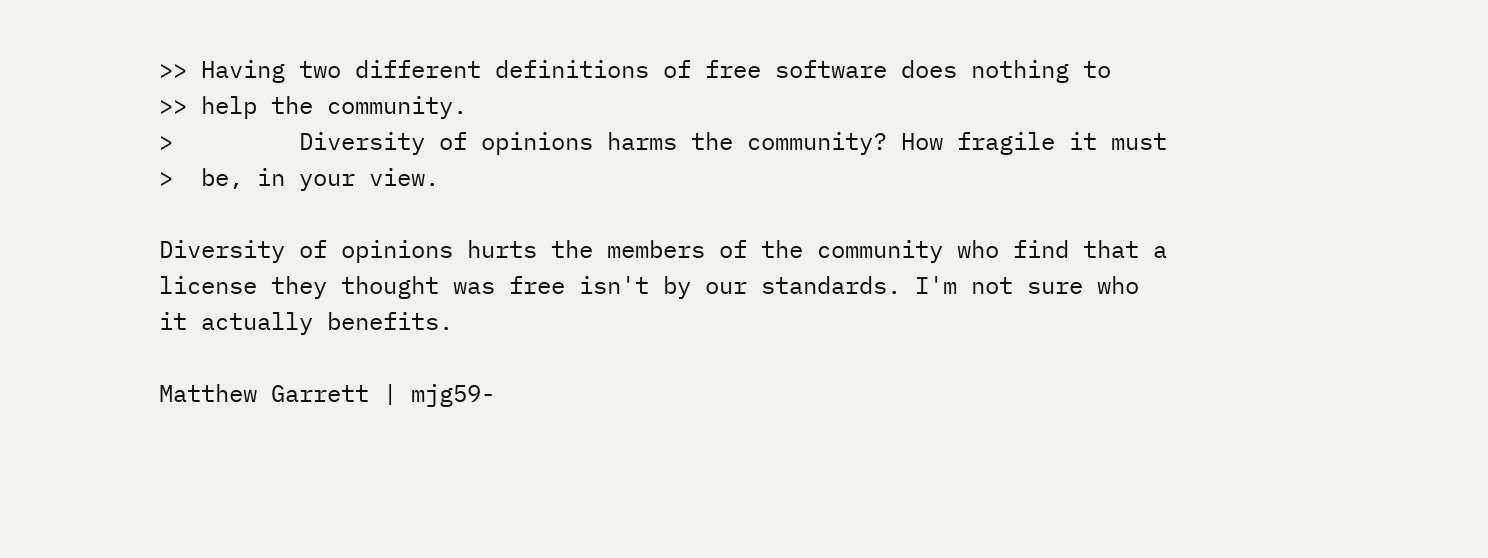>> Having two different definitions of free software does nothing to
>> help the community.
>         Diversity of opinions harms the community? How fragile it must
>  be, in your view.

Diversity of opinions hurts the members of the community who find that a
license they thought was free isn't by our standards. I'm not sure who
it actually benefits.

Matthew Garrett | mjg59-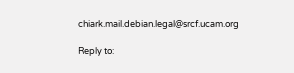chiark.mail.debian.legal@srcf.ucam.org

Reply to: